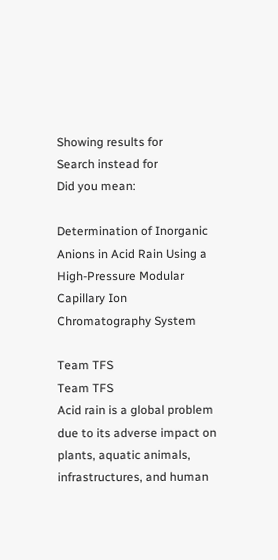Showing results for
Search instead for
Did you mean:

Determination of Inorganic Anions in Acid Rain Using a High-Pressure Modular Capillary Ion Chromatography System

Team TFS
Team TFS
Acid rain is a global problem due to its adverse impact on plants, aquatic animals, infrastructures, and human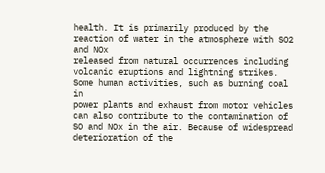health. It is primarily produced by the reaction of water in the atmosphere with SO2 and NOx
released from natural occurrences including volcanic eruptions and lightning strikes. Some human activities, such as burning coal in
power plants and exhaust from motor vehicles can also contribute to the contamination of SO and NOx in the air. Because of widespread deterioration of the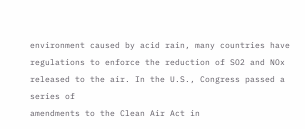environment caused by acid rain, many countries have regulations to enforce the reduction of SO2 and NOx
released to the air. In the U.S., Congress passed a series of
amendments to the Clean Air Act in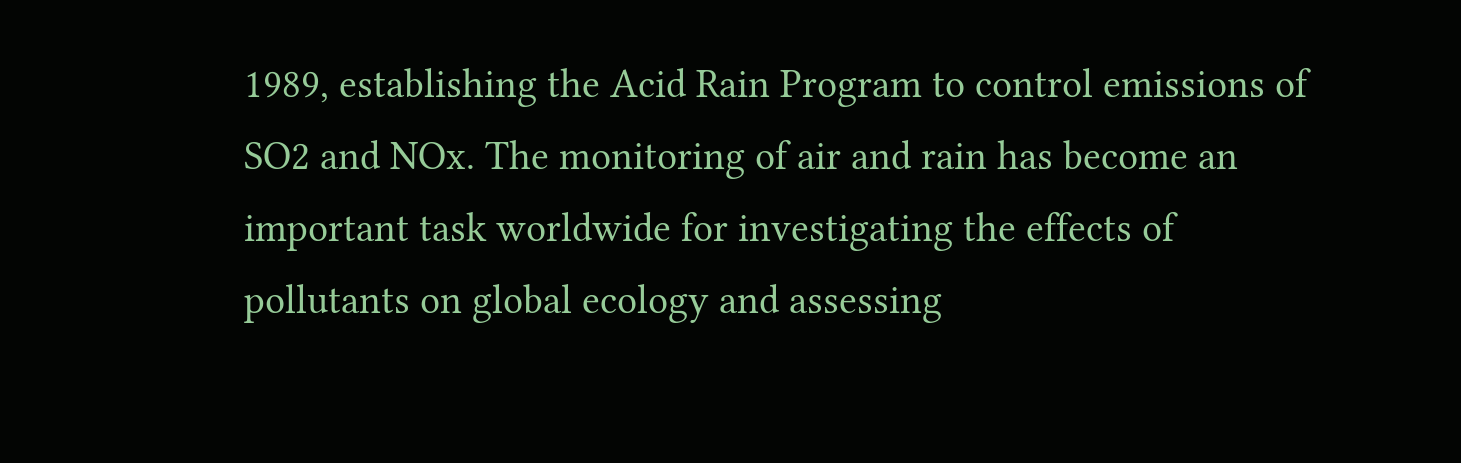1989, establishing the Acid Rain Program to control emissions of SO2 and NOx. The monitoring of air and rain has become an important task worldwide for investigating the effects of pollutants on global ecology and assessing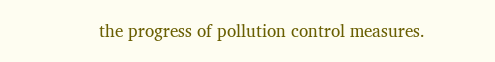the progress of pollution control measures.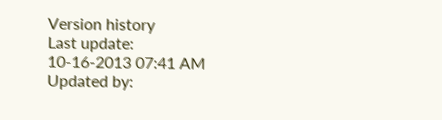Version history
Last update:
10-16-2013 07:41 AM
Updated by: